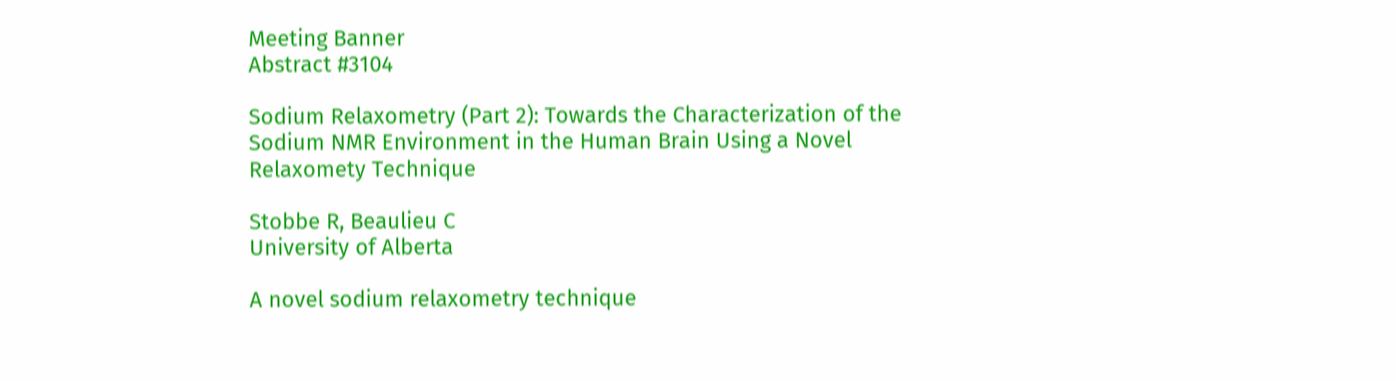Meeting Banner
Abstract #3104

Sodium Relaxometry (Part 2): Towards the Characterization of the Sodium NMR Environment in the Human Brain Using a Novel Relaxomety Technique

Stobbe R, Beaulieu C
University of Alberta

A novel sodium relaxometry technique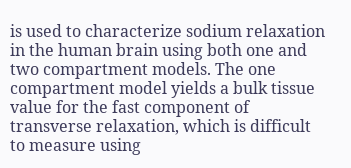is used to characterize sodium relaxation in the human brain using both one and two compartment models. The one compartment model yields a bulk tissue value for the fast component of transverse relaxation, which is difficult to measure using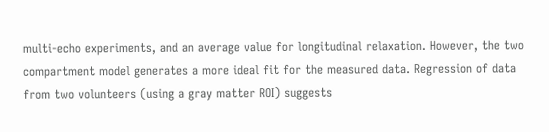multi-echo experiments, and an average value for longitudinal relaxation. However, the two compartment model generates a more ideal fit for the measured data. Regression of data from two volunteers (using a gray matter ROI) suggests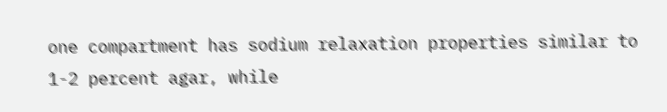one compartment has sodium relaxation properties similar to 1-2 percent agar, while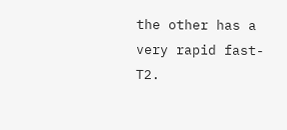the other has a very rapid fast-T2.